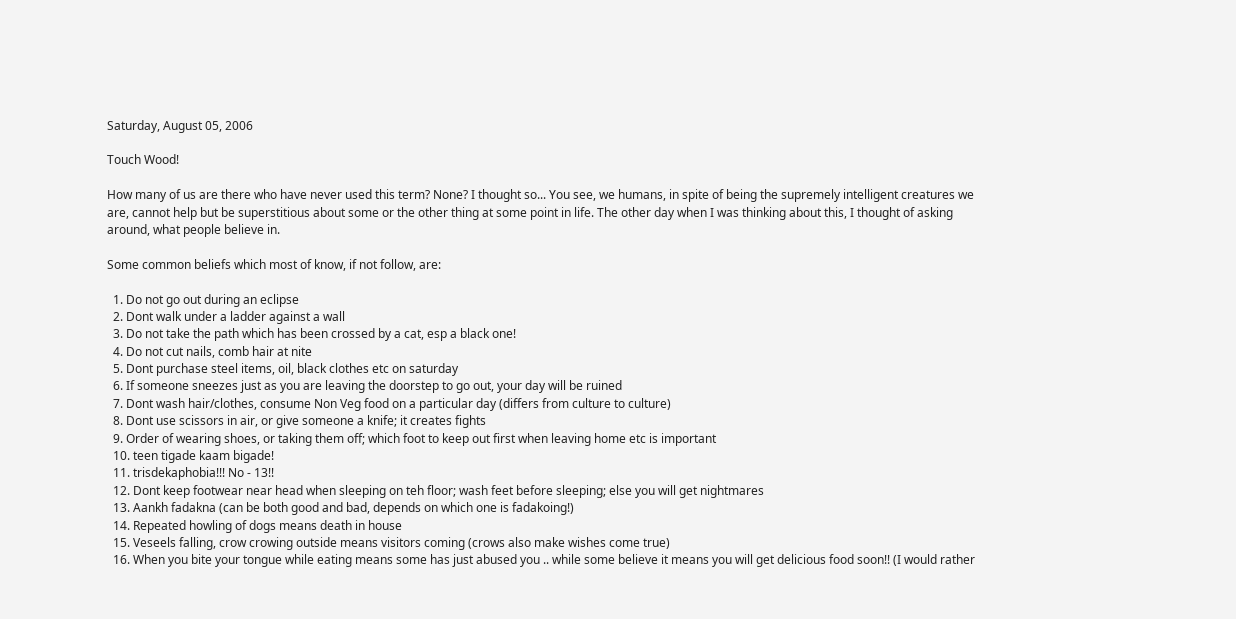Saturday, August 05, 2006

Touch Wood!

How many of us are there who have never used this term? None? I thought so... You see, we humans, in spite of being the supremely intelligent creatures we are, cannot help but be superstitious about some or the other thing at some point in life. The other day when I was thinking about this, I thought of asking around, what people believe in.

Some common beliefs which most of know, if not follow, are:

  1. Do not go out during an eclipse
  2. Dont walk under a ladder against a wall
  3. Do not take the path which has been crossed by a cat, esp a black one!
  4. Do not cut nails, comb hair at nite
  5. Dont purchase steel items, oil, black clothes etc on saturday
  6. If someone sneezes just as you are leaving the doorstep to go out, your day will be ruined
  7. Dont wash hair/clothes, consume Non Veg food on a particular day (differs from culture to culture)
  8. Dont use scissors in air, or give someone a knife; it creates fights
  9. Order of wearing shoes, or taking them off; which foot to keep out first when leaving home etc is important
  10. teen tigade kaam bigade!
  11. trisdekaphobia!!! No - 13!!
  12. Dont keep footwear near head when sleeping on teh floor; wash feet before sleeping; else you will get nightmares
  13. Aankh fadakna (can be both good and bad, depends on which one is fadakoing!)
  14. Repeated howling of dogs means death in house
  15. Veseels falling, crow crowing outside means visitors coming (crows also make wishes come true)
  16. When you bite your tongue while eating means some has just abused you .. while some believe it means you will get delicious food soon!! (I would rather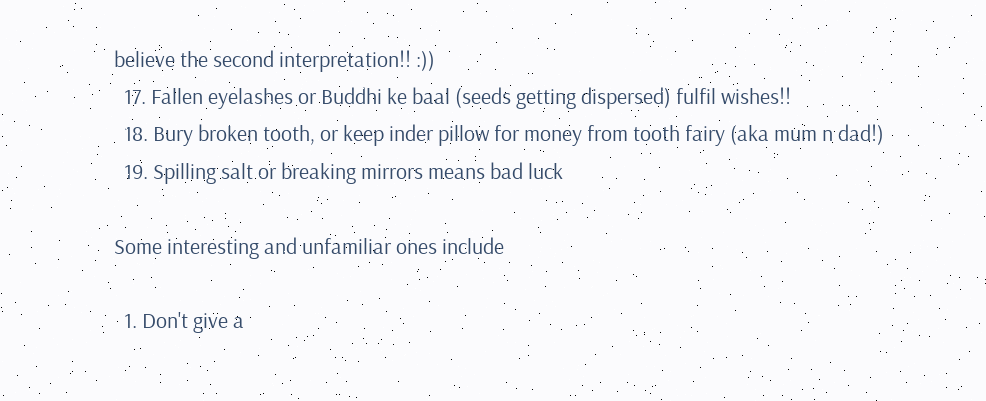believe the second interpretation!! :))
  17. Fallen eyelashes or Buddhi ke baal (seeds getting dispersed) fulfil wishes!!
  18. Bury broken tooth, or keep inder pillow for money from tooth fairy (aka mum n dad!)
  19. Spilling salt or breaking mirrors means bad luck

Some interesting and unfamiliar ones include

  1. Don't give a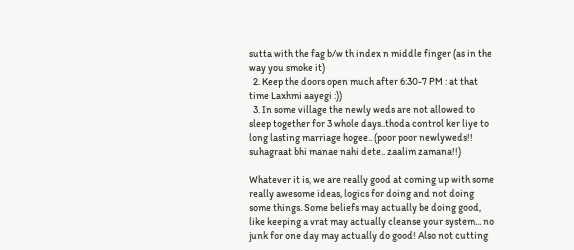sutta with the fag b/w th index n middle finger (as in the way you smoke it)
  2. Keep the doors open much after 6:30-7 PM : at that time Laxhmi aayegi :))
  3. In some village the newly weds are not allowed to sleep together for 3 whole days..thoda control ker liye to long lasting marriage hogee.. (poor poor newlyweds!! suhagraat bhi manae nahi dete.. zaalim zamana!!)

Whatever it is, we are really good at coming up with some really awesome ideas, logics for doing and not doing some things. Some beliefs may actually be doing good, like keeping a vrat may actually cleanse your system... no junk for one day may actually do good! Also not cutting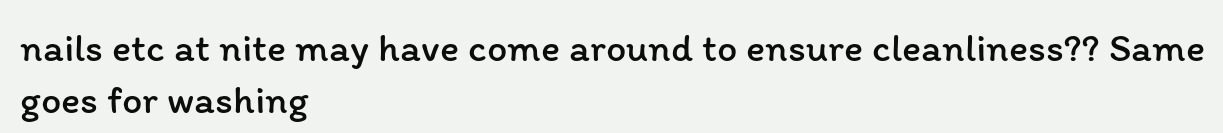nails etc at nite may have come around to ensure cleanliness?? Same goes for washing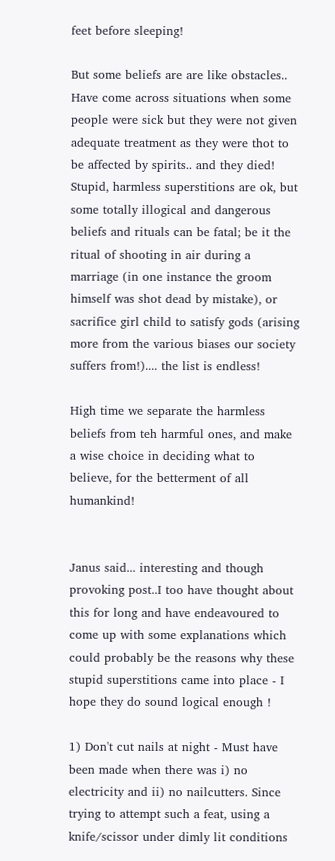feet before sleeping!

But some beliefs are are like obstacles.. Have come across situations when some people were sick but they were not given adequate treatment as they were thot to be affected by spirits.. and they died! Stupid, harmless superstitions are ok, but some totally illogical and dangerous beliefs and rituals can be fatal; be it the ritual of shooting in air during a marriage (in one instance the groom himself was shot dead by mistake), or sacrifice girl child to satisfy gods (arising more from the various biases our society suffers from!).... the list is endless!

High time we separate the harmless beliefs from teh harmful ones, and make a wise choice in deciding what to believe, for the betterment of all humankind!


Janus said... interesting and though provoking post..I too have thought about this for long and have endeavoured to come up with some explanations which could probably be the reasons why these stupid superstitions came into place - I hope they do sound logical enough !

1) Don't cut nails at night - Must have been made when there was i) no electricity and ii) no nailcutters. Since trying to attempt such a feat, using a knife/scissor under dimly lit conditions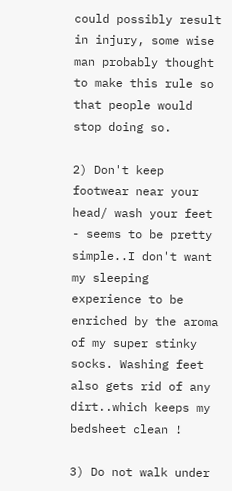could possibly result in injury, some wise man probably thought to make this rule so that people would stop doing so.

2) Don't keep footwear near your head/ wash your feet - seems to be pretty simple..I don't want my sleeping experience to be enriched by the aroma of my super stinky socks. Washing feet also gets rid of any dirt..which keeps my bedsheet clean !

3) Do not walk under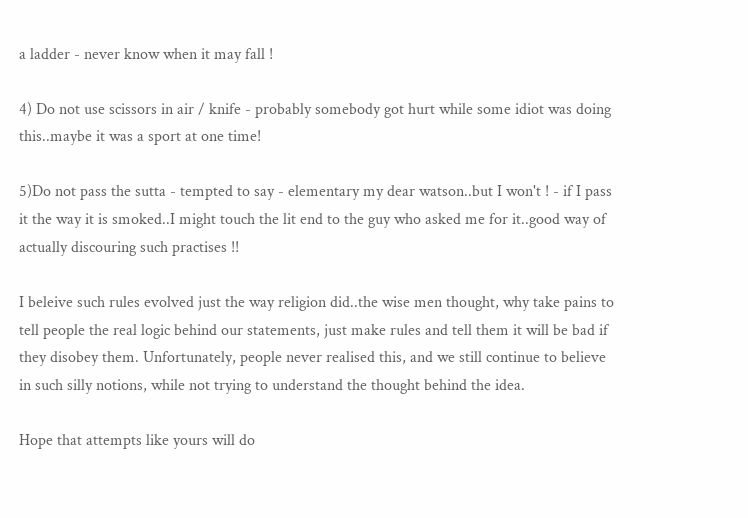a ladder - never know when it may fall !

4) Do not use scissors in air / knife - probably somebody got hurt while some idiot was doing this..maybe it was a sport at one time!

5)Do not pass the sutta - tempted to say - elementary my dear watson..but I won't ! - if I pass it the way it is smoked..I might touch the lit end to the guy who asked me for it..good way of actually discouring such practises !!

I beleive such rules evolved just the way religion did..the wise men thought, why take pains to tell people the real logic behind our statements, just make rules and tell them it will be bad if they disobey them. Unfortunately, people never realised this, and we still continue to believe in such silly notions, while not trying to understand the thought behind the idea.

Hope that attempts like yours will do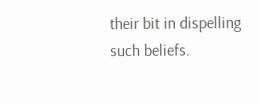their bit in dispelling such beliefs.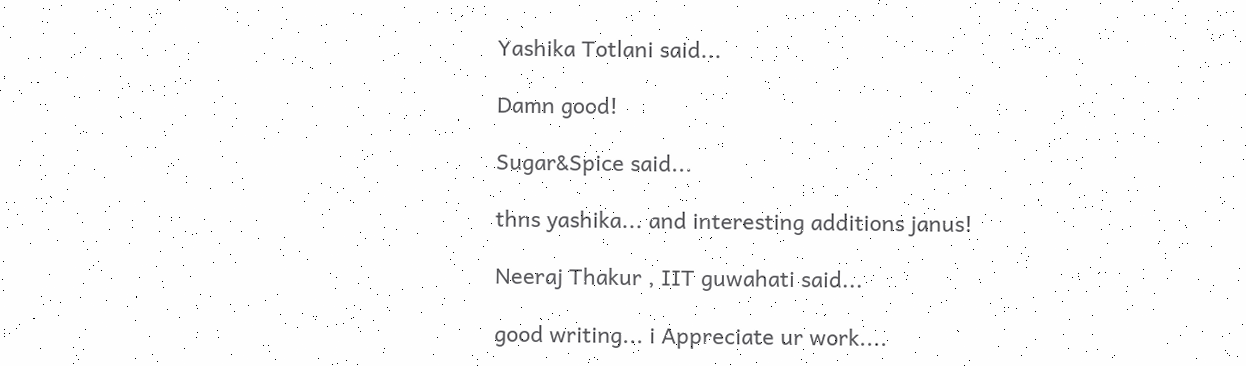Yashika Totlani said...

Damn good!

Sugar&Spice said...

thns yashika... and interesting additions janus!

Neeraj Thakur , IIT guwahati said...

good writing... i Appreciate ur work....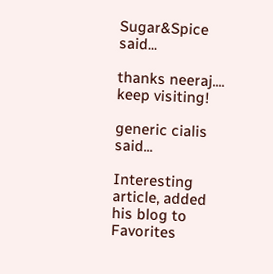Sugar&Spice said...

thanks neeraj.... keep visiting!

generic cialis said...

Interesting article, added his blog to Favorites